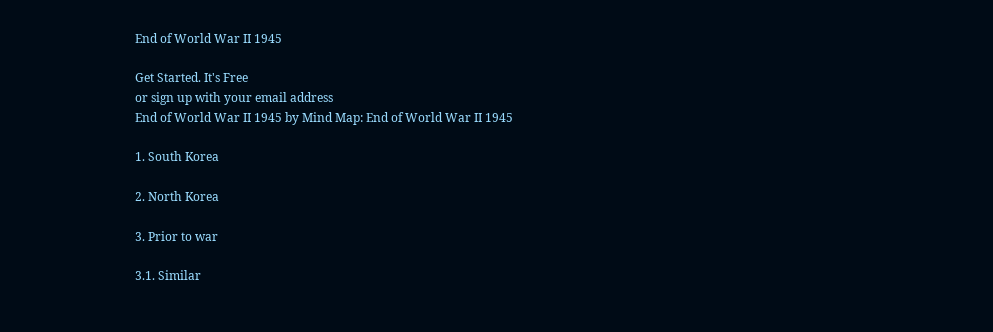End of World War II 1945

Get Started. It's Free
or sign up with your email address
End of World War II 1945 by Mind Map: End of World War II 1945

1. South Korea

2. North Korea

3. Prior to war

3.1. Similar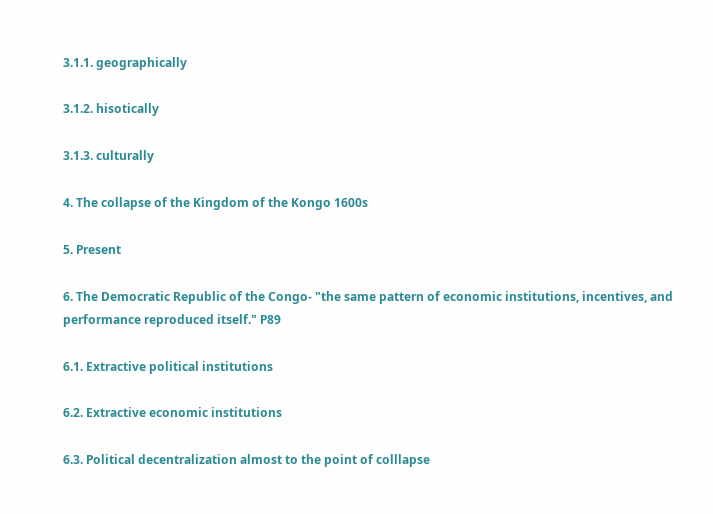3.1.1. geographically

3.1.2. hisotically

3.1.3. culturally

4. The collapse of the Kingdom of the Kongo 1600s

5. Present

6. The Democratic Republic of the Congo- "the same pattern of economic institutions, incentives, and performance reproduced itself." P89

6.1. Extractive political institutions

6.2. Extractive economic institutions

6.3. Political decentralization almost to the point of colllapse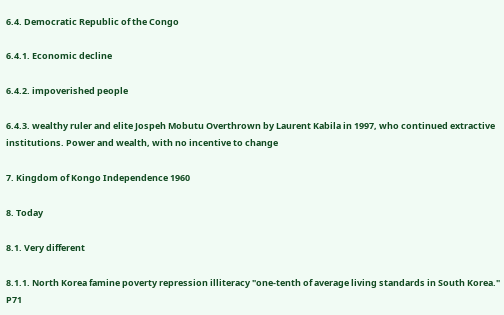6.4. Democratic Republic of the Congo

6.4.1. Economic decline

6.4.2. impoverished people

6.4.3. wealthy ruler and elite Jospeh Mobutu Overthrown by Laurent Kabila in 1997, who continued extractive institutions. Power and wealth, with no incentive to change

7. Kingdom of Kongo Independence 1960

8. Today

8.1. Very different

8.1.1. North Korea famine poverty repression illiteracy "one-tenth of average living standards in South Korea." P71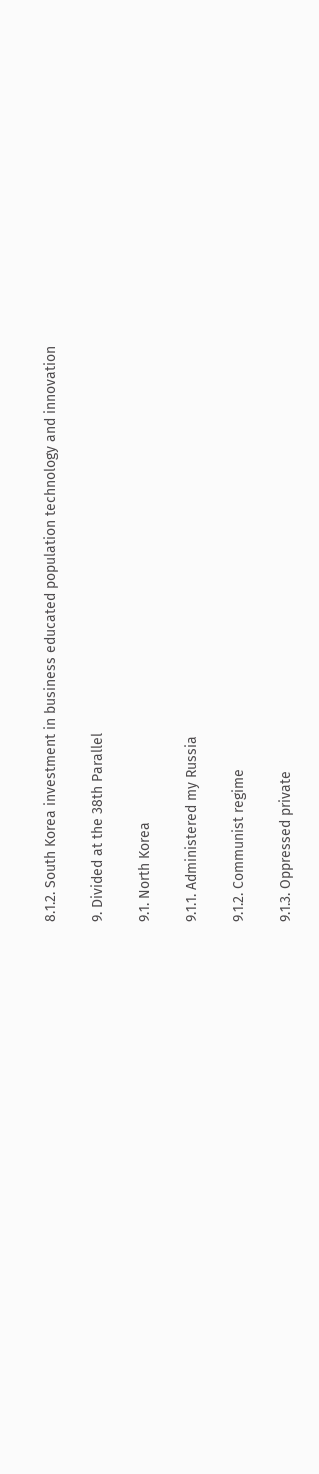8.1.2. South Korea investment in business educated population technology and innovation

9. Divided at the 38th Parallel

9.1. North Korea

9.1.1. Administered my Russia

9.1.2. Communist regime

9.1.3. Oppressed private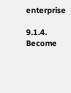enterprise

9.1.4. Become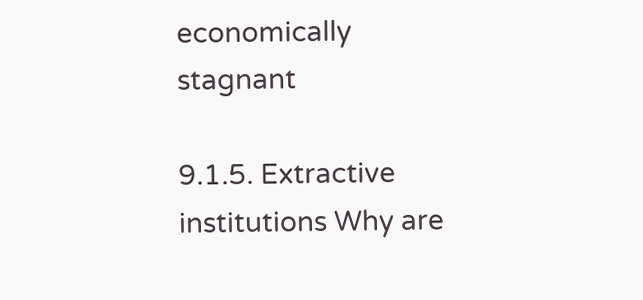economically stagnant

9.1.5. Extractive institutions Why are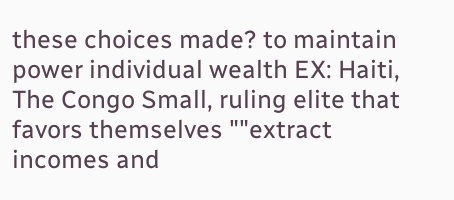these choices made? to maintain power individual wealth EX: Haiti, The Congo Small, ruling elite that favors themselves ""extract incomes and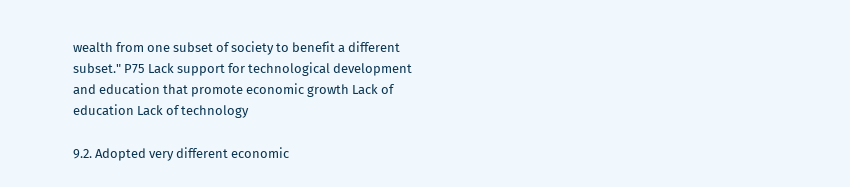wealth from one subset of society to benefit a different subset." P75 Lack support for technological development and education that promote economic growth Lack of education Lack of technology

9.2. Adopted very different economic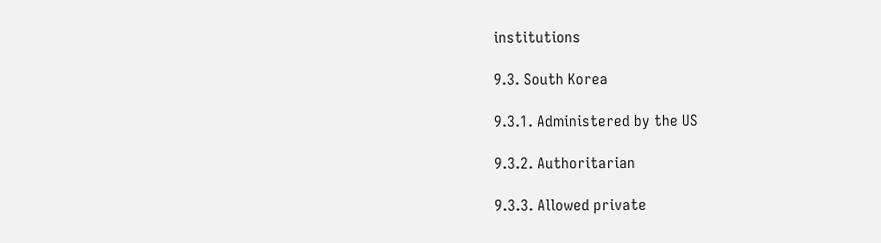institutions

9.3. South Korea

9.3.1. Administered by the US

9.3.2. Authoritarian

9.3.3. Allowed private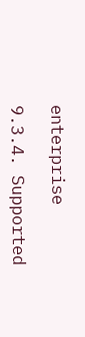enterprise

9.3.4. Supported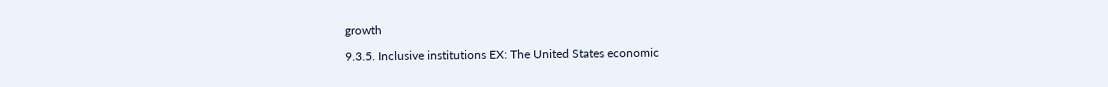growth

9.3.5. Inclusive institutions EX: The United States economic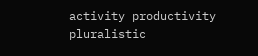activity productivity pluralistic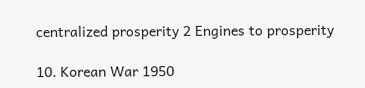centralized prosperity 2 Engines to prosperity

10. Korean War 1950